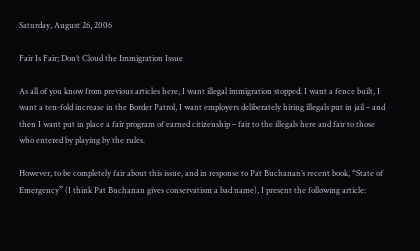Saturday, August 26, 2006

Fair Is Fair; Don’t Cloud the Immigration Issue

As all of you know from previous articles here, I want illegal immigration stopped. I want a fence built, I want a ten-fold increase in the Border Patrol, I want employers deliberately hiring illegals put in jail – and then I want put in place a fair program of earned citizenship – fair to the illegals here and fair to those who entered by playing by the rules.

However, to be completely fair about this issue, and in response to Pat Buchanan’s recent book, “State of Emergency” (I think Pat Buchanan gives conservatism a bad name), I present the following article: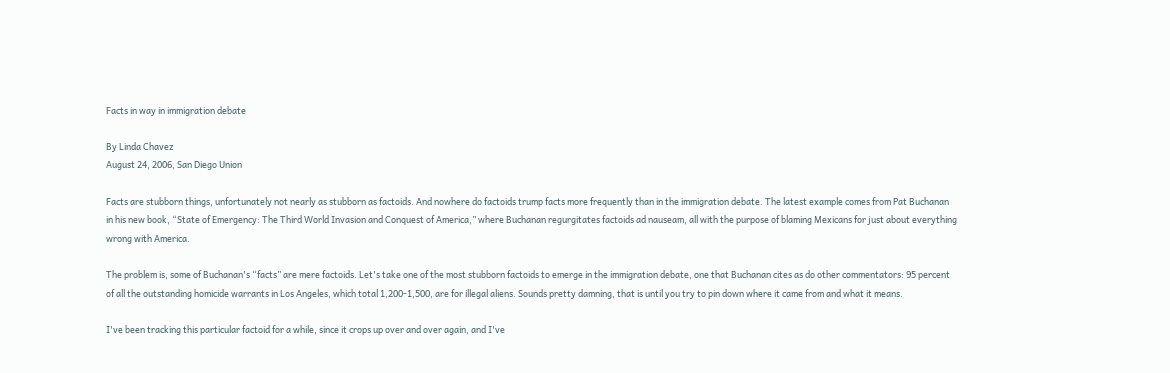Facts in way in immigration debate

By Linda Chavez
August 24, 2006, San Diego Union

Facts are stubborn things, unfortunately not nearly as stubborn as factoids. And nowhere do factoids trump facts more frequently than in the immigration debate. The latest example comes from Pat Buchanan in his new book, “State of Emergency: The Third World Invasion and Conquest of America,” where Buchanan regurgitates factoids ad nauseam, all with the purpose of blaming Mexicans for just about everything wrong with America.

The problem is, some of Buchanan's “facts” are mere factoids. Let's take one of the most stubborn factoids to emerge in the immigration debate, one that Buchanan cites as do other commentators: 95 percent of all the outstanding homicide warrants in Los Angeles, which total 1,200-1,500, are for illegal aliens. Sounds pretty damning, that is until you try to pin down where it came from and what it means.

I've been tracking this particular factoid for a while, since it crops up over and over again, and I've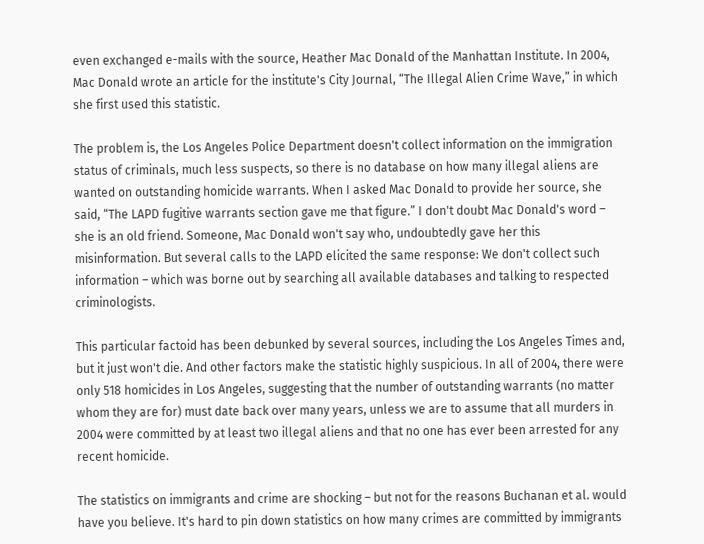even exchanged e-mails with the source, Heather Mac Donald of the Manhattan Institute. In 2004, Mac Donald wrote an article for the institute's City Journal, “The Illegal Alien Crime Wave,” in which she first used this statistic.

The problem is, the Los Angeles Police Department doesn't collect information on the immigration status of criminals, much less suspects, so there is no database on how many illegal aliens are wanted on outstanding homicide warrants. When I asked Mac Donald to provide her source, she said, “The LAPD fugitive warrants section gave me that figure.” I don't doubt Mac Donald's word – she is an old friend. Someone, Mac Donald won't say who, undoubtedly gave her this misinformation. But several calls to the LAPD elicited the same response: We don't collect such information – which was borne out by searching all available databases and talking to respected criminologists.

This particular factoid has been debunked by several sources, including the Los Angeles Times and, but it just won't die. And other factors make the statistic highly suspicious. In all of 2004, there were only 518 homicides in Los Angeles, suggesting that the number of outstanding warrants (no matter whom they are for) must date back over many years, unless we are to assume that all murders in 2004 were committed by at least two illegal aliens and that no one has ever been arrested for any recent homicide.

The statistics on immigrants and crime are shocking – but not for the reasons Buchanan et al. would have you believe. It's hard to pin down statistics on how many crimes are committed by immigrants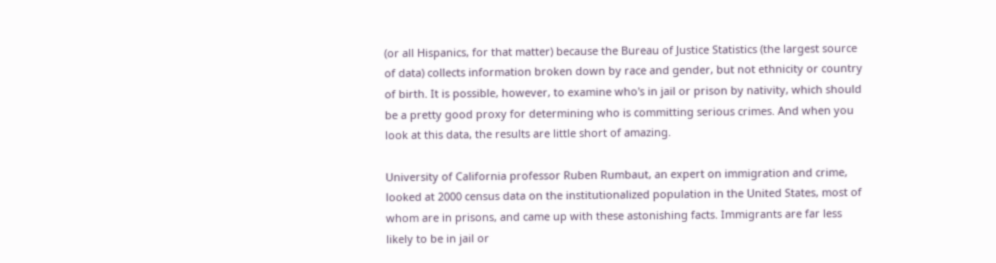(or all Hispanics, for that matter) because the Bureau of Justice Statistics (the largest source of data) collects information broken down by race and gender, but not ethnicity or country of birth. It is possible, however, to examine who's in jail or prison by nativity, which should be a pretty good proxy for determining who is committing serious crimes. And when you look at this data, the results are little short of amazing.

University of California professor Ruben Rumbaut, an expert on immigration and crime, looked at 2000 census data on the institutionalized population in the United States, most of whom are in prisons, and came up with these astonishing facts. Immigrants are far less likely to be in jail or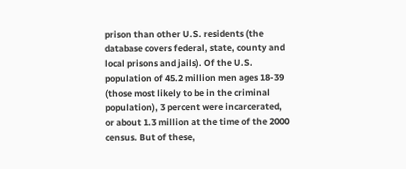prison than other U.S. residents (the database covers federal, state, county and local prisons and jails). Of the U.S. population of 45.2 million men ages 18-39 (those most likely to be in the criminal population), 3 percent were incarcerated, or about 1.3 million at the time of the 2000 census. But of these,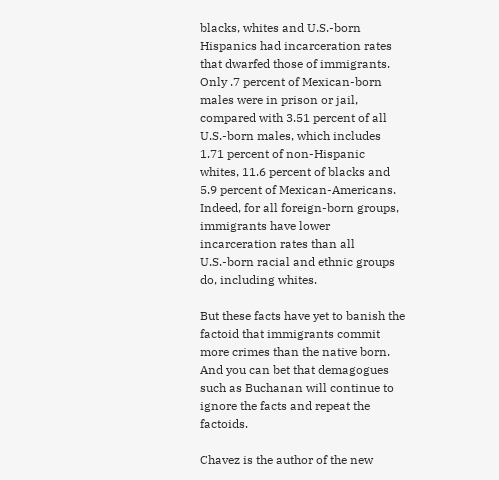blacks, whites and U.S.-born Hispanics had incarceration rates that dwarfed those of immigrants. Only .7 percent of Mexican-born males were in prison or jail, compared with 3.51 percent of all U.S.-born males, which includes 1.71 percent of non-Hispanic whites, 11.6 percent of blacks and 5.9 percent of Mexican-Americans. Indeed, for all foreign-born groups, immigrants have lower incarceration rates than all U.S.-born racial and ethnic groups do, including whites.

But these facts have yet to banish the factoid that immigrants commit more crimes than the native born. And you can bet that demagogues such as Buchanan will continue to ignore the facts and repeat the factoids.

Chavez is the author of the new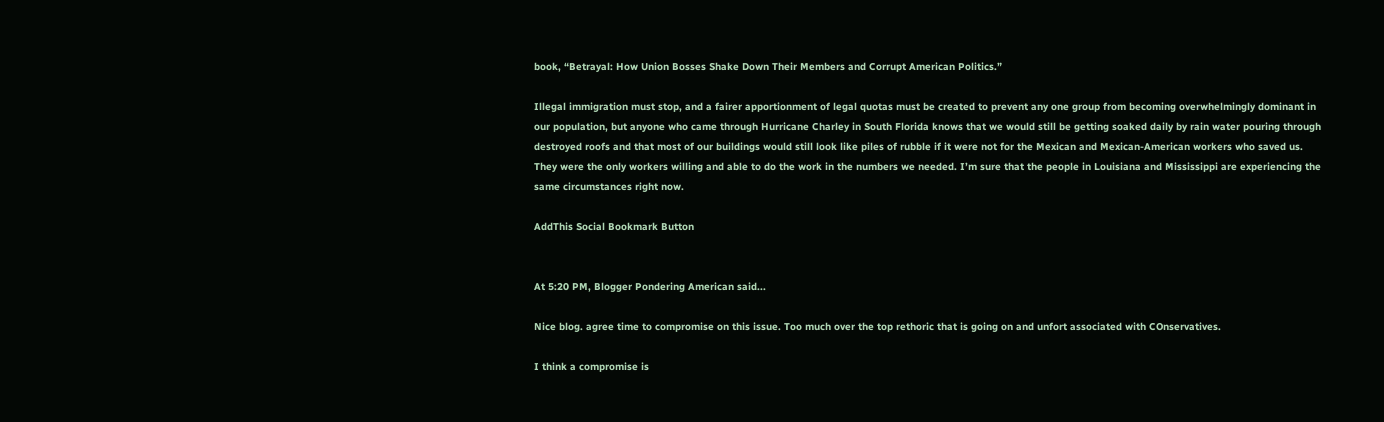book, “Betrayal: How Union Bosses Shake Down Their Members and Corrupt American Politics.”

Illegal immigration must stop, and a fairer apportionment of legal quotas must be created to prevent any one group from becoming overwhelmingly dominant in our population, but anyone who came through Hurricane Charley in South Florida knows that we would still be getting soaked daily by rain water pouring through destroyed roofs and that most of our buildings would still look like piles of rubble if it were not for the Mexican and Mexican-American workers who saved us. They were the only workers willing and able to do the work in the numbers we needed. I’m sure that the people in Louisiana and Mississippi are experiencing the same circumstances right now.

AddThis Social Bookmark Button


At 5:20 PM, Blogger Pondering American said...

Nice blog. agree time to compromise on this issue. Too much over the top rethoric that is going on and unfort associated with COnservatives.

I think a compromise is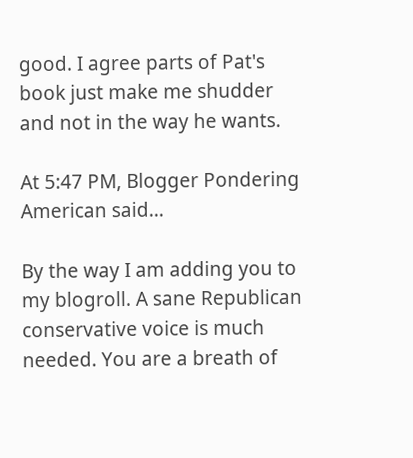good. I agree parts of Pat's book just make me shudder and not in the way he wants.

At 5:47 PM, Blogger Pondering American said...

By the way I am adding you to my blogroll. A sane Republican conservative voice is much needed. You are a breath of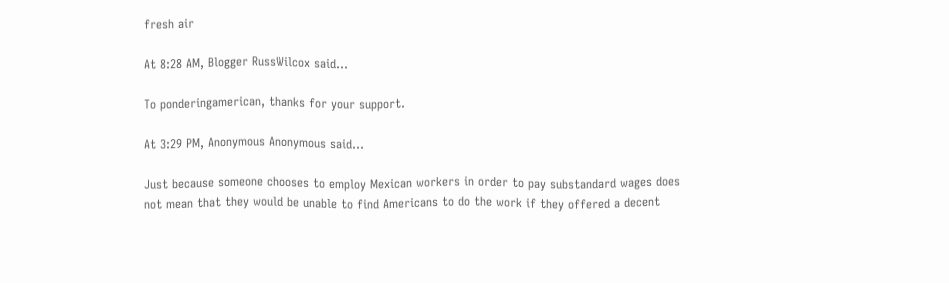fresh air

At 8:28 AM, Blogger RussWilcox said...

To ponderingamerican, thanks for your support.

At 3:29 PM, Anonymous Anonymous said...

Just because someone chooses to employ Mexican workers in order to pay substandard wages does not mean that they would be unable to find Americans to do the work if they offered a decent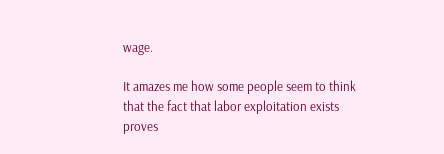wage.

It amazes me how some people seem to think that the fact that labor exploitation exists proves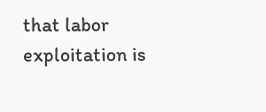that labor exploitation is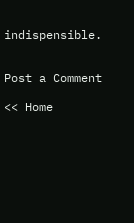indispensible.


Post a Comment

<< Home